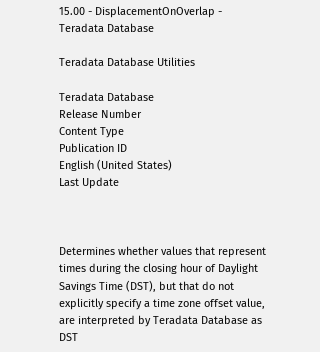15.00 - DisplacementOnOverlap - Teradata Database

Teradata Database Utilities

Teradata Database
Release Number
Content Type
Publication ID
English (United States)
Last Update



Determines whether values that represent times during the closing hour of Daylight Savings Time (DST), but that do not explicitly specify a time zone offset value, are interpreted by Teradata Database as DST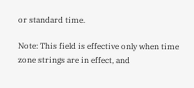or standard time.

Note: This field is effective only when time zone strings are in effect, and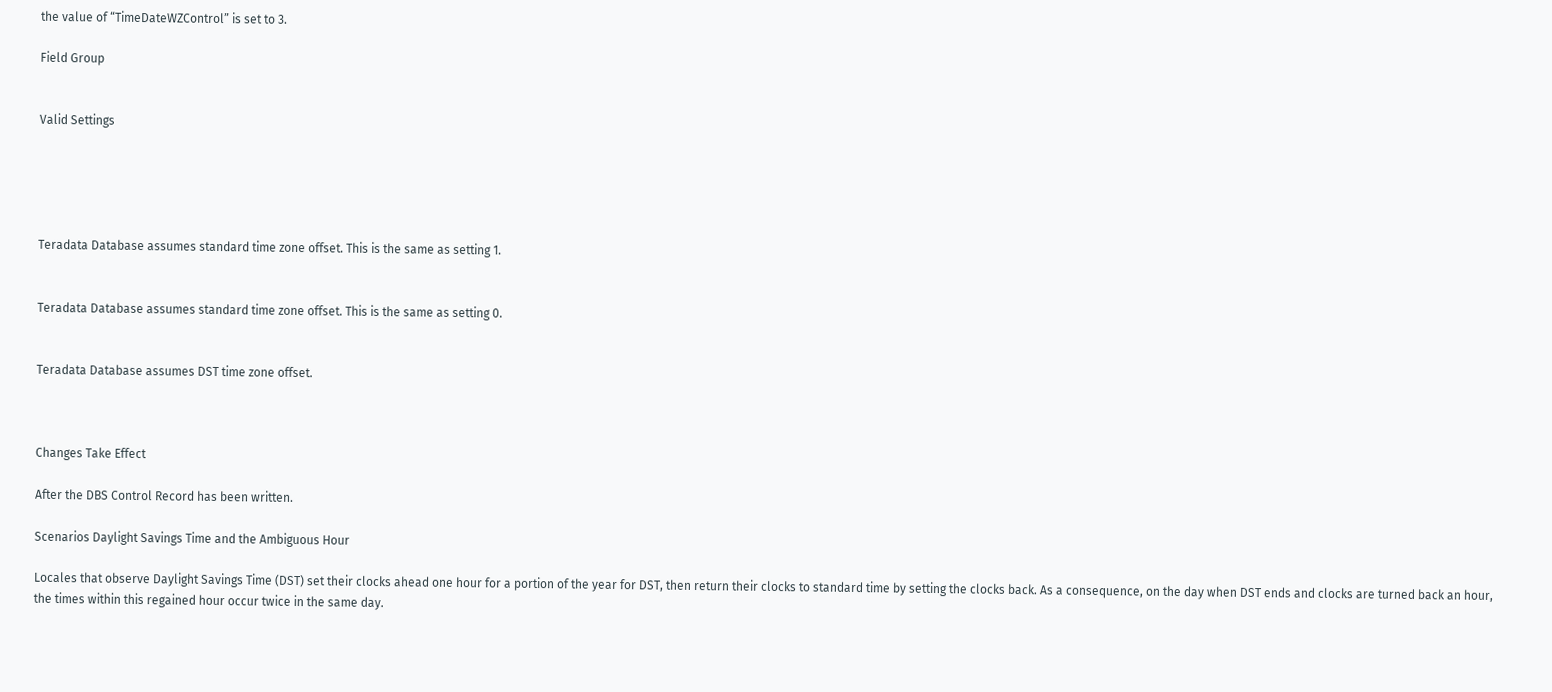the value of “TimeDateWZControl” is set to 3.

Field Group


Valid Settings





Teradata Database assumes standard time zone offset. This is the same as setting 1.


Teradata Database assumes standard time zone offset. This is the same as setting 0.


Teradata Database assumes DST time zone offset.



Changes Take Effect

After the DBS Control Record has been written.

Scenarios Daylight Savings Time and the Ambiguous Hour

Locales that observe Daylight Savings Time (DST) set their clocks ahead one hour for a portion of the year for DST, then return their clocks to standard time by setting the clocks back. As a consequence, on the day when DST ends and clocks are turned back an hour, the times within this regained hour occur twice in the same day.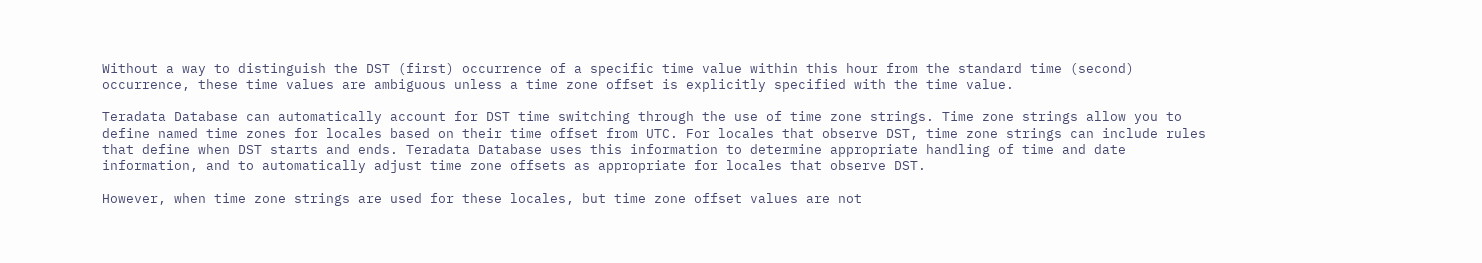Without a way to distinguish the DST (first) occurrence of a specific time value within this hour from the standard time (second) occurrence, these time values are ambiguous unless a time zone offset is explicitly specified with the time value.

Teradata Database can automatically account for DST time switching through the use of time zone strings. Time zone strings allow you to define named time zones for locales based on their time offset from UTC. For locales that observe DST, time zone strings can include rules that define when DST starts and ends. Teradata Database uses this information to determine appropriate handling of time and date information, and to automatically adjust time zone offsets as appropriate for locales that observe DST.

However, when time zone strings are used for these locales, but time zone offset values are not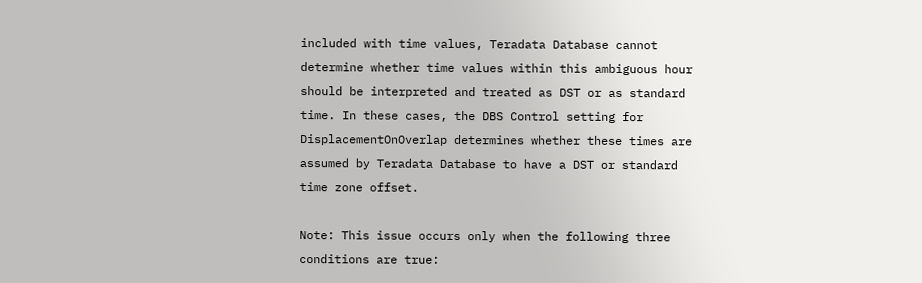included with time values, Teradata Database cannot determine whether time values within this ambiguous hour should be interpreted and treated as DST or as standard time. In these cases, the DBS Control setting for DisplacementOnOverlap determines whether these times are assumed by Teradata Database to have a DST or standard time zone offset.

Note: This issue occurs only when the following three conditions are true: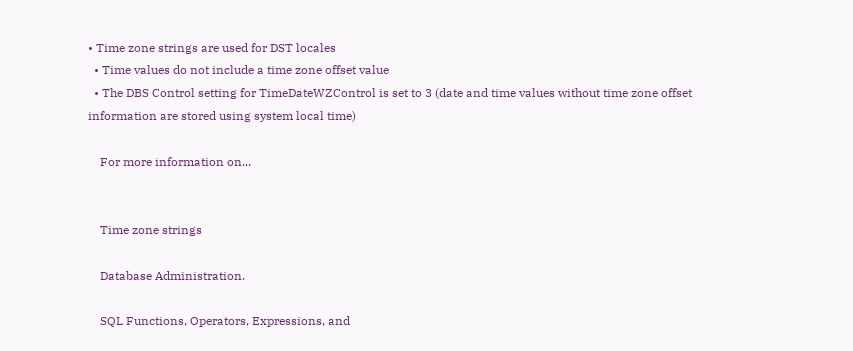• Time zone strings are used for DST locales
  • Time values do not include a time zone offset value
  • The DBS Control setting for TimeDateWZControl is set to 3 (date and time values without time zone offset information are stored using system local time)

    For more information on...


    Time zone strings

    Database Administration.

    SQL Functions, Operators, Expressions, and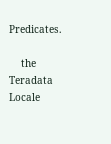Predicates.

    the Teradata Locale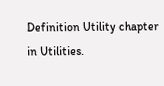Definition Utility chapter in Utilities.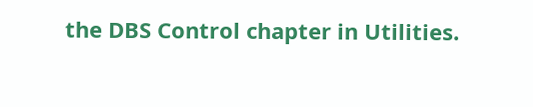the DBS Control chapter in Utilities.